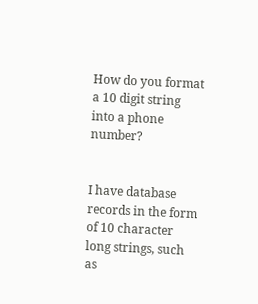How do you format a 10 digit string into a phone number?


I have database records in the form of 10 character long strings, such as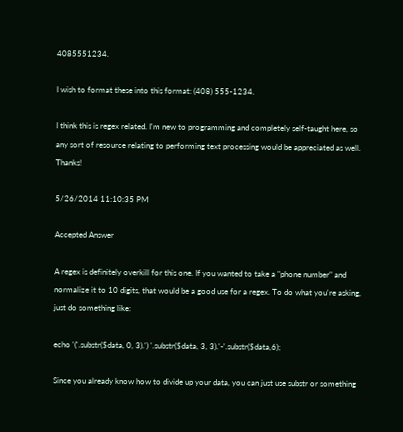4085551234.

I wish to format these into this format: (408) 555-1234.

I think this is regex related. I'm new to programming and completely self-taught here, so any sort of resource relating to performing text processing would be appreciated as well. Thanks!

5/26/2014 11:10:35 PM

Accepted Answer

A regex is definitely overkill for this one. If you wanted to take a "phone number" and normalize it to 10 digits, that would be a good use for a regex. To do what you're asking, just do something like:

echo '('.substr($data, 0, 3).') '.substr($data, 3, 3).'-'.substr($data,6);

Since you already know how to divide up your data, you can just use substr or something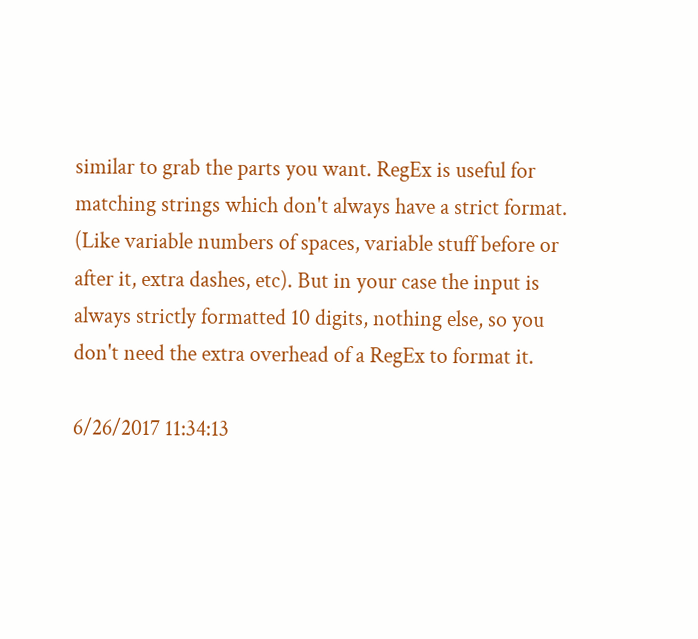similar to grab the parts you want. RegEx is useful for matching strings which don't always have a strict format. (Like variable numbers of spaces, variable stuff before or after it, extra dashes, etc). But in your case the input is always strictly formatted 10 digits, nothing else, so you don't need the extra overhead of a RegEx to format it.

6/26/2017 11:34:13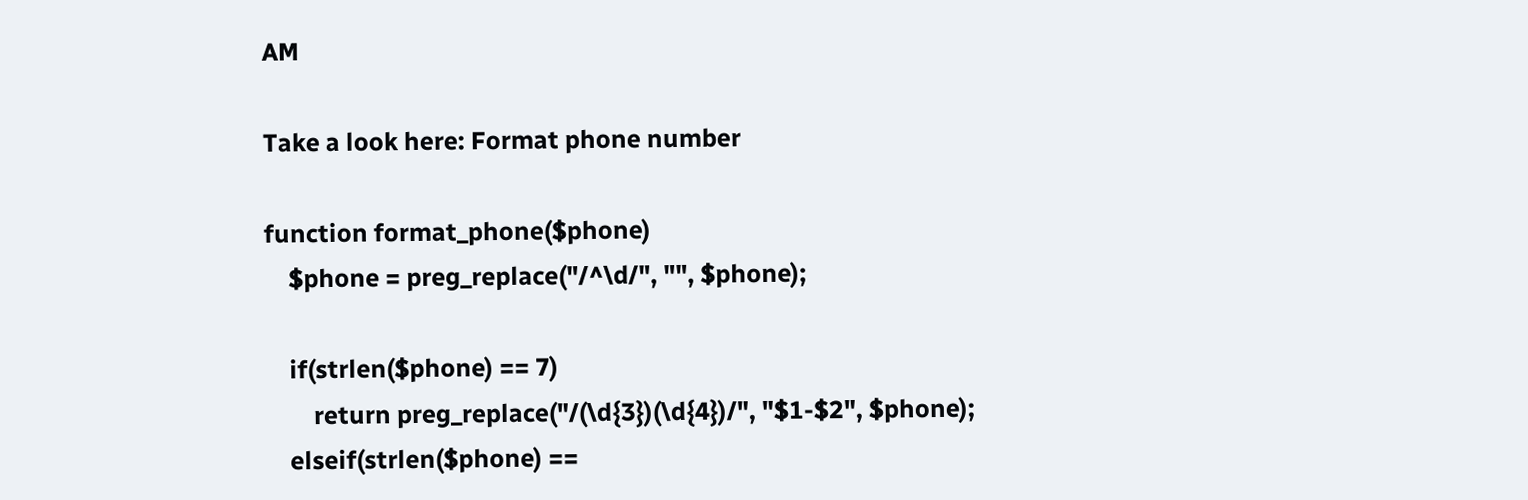AM

Take a look here: Format phone number

function format_phone($phone)
    $phone = preg_replace("/^\d/", "", $phone);

    if(strlen($phone) == 7)
        return preg_replace("/(\d{3})(\d{4})/", "$1-$2", $phone);
    elseif(strlen($phone) ==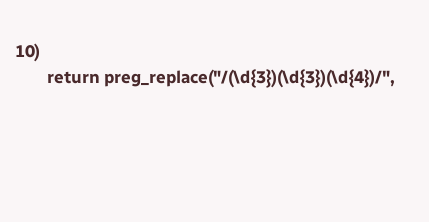10)
        return preg_replace("/(\d{3})(\d{3})(\d{4})/",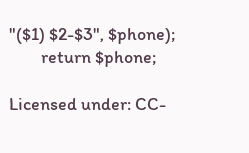"($1) $2-$3", $phone);
        return $phone;

Licensed under: CC-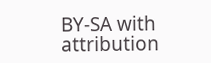BY-SA with attribution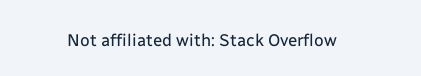Not affiliated with: Stack Overflow